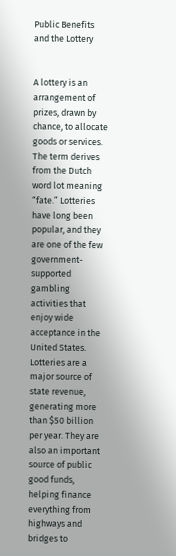Public Benefits and the Lottery


A lottery is an arrangement of prizes, drawn by chance, to allocate goods or services. The term derives from the Dutch word lot meaning “fate.” Lotteries have long been popular, and they are one of the few government-supported gambling activities that enjoy wide acceptance in the United States. Lotteries are a major source of state revenue, generating more than $50 billion per year. They are also an important source of public good funds, helping finance everything from highways and bridges to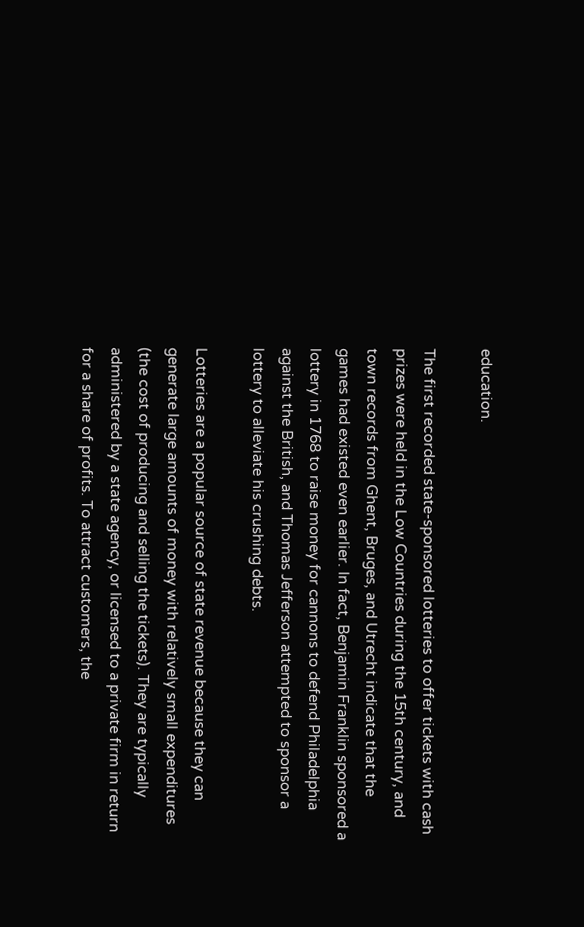education.

The first recorded state-sponsored lotteries to offer tickets with cash prizes were held in the Low Countries during the 15th century, and town records from Ghent, Bruges, and Utrecht indicate that the games had existed even earlier. In fact, Benjamin Franklin sponsored a lottery in 1768 to raise money for cannons to defend Philadelphia against the British, and Thomas Jefferson attempted to sponsor a lottery to alleviate his crushing debts.

Lotteries are a popular source of state revenue because they can generate large amounts of money with relatively small expenditures (the cost of producing and selling the tickets). They are typically administered by a state agency, or licensed to a private firm in return for a share of profits. To attract customers, the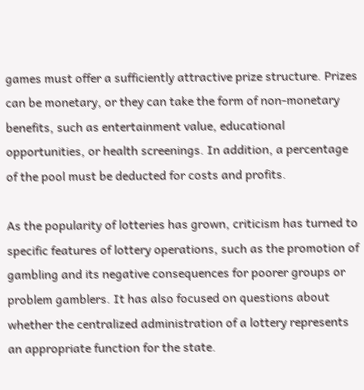games must offer a sufficiently attractive prize structure. Prizes can be monetary, or they can take the form of non-monetary benefits, such as entertainment value, educational opportunities, or health screenings. In addition, a percentage of the pool must be deducted for costs and profits.

As the popularity of lotteries has grown, criticism has turned to specific features of lottery operations, such as the promotion of gambling and its negative consequences for poorer groups or problem gamblers. It has also focused on questions about whether the centralized administration of a lottery represents an appropriate function for the state.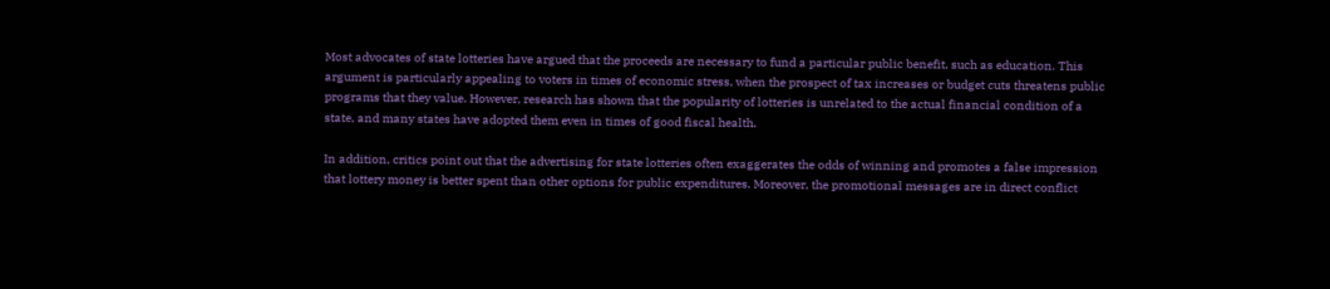Most advocates of state lotteries have argued that the proceeds are necessary to fund a particular public benefit, such as education. This argument is particularly appealing to voters in times of economic stress, when the prospect of tax increases or budget cuts threatens public programs that they value. However, research has shown that the popularity of lotteries is unrelated to the actual financial condition of a state, and many states have adopted them even in times of good fiscal health.

In addition, critics point out that the advertising for state lotteries often exaggerates the odds of winning and promotes a false impression that lottery money is better spent than other options for public expenditures. Moreover, the promotional messages are in direct conflict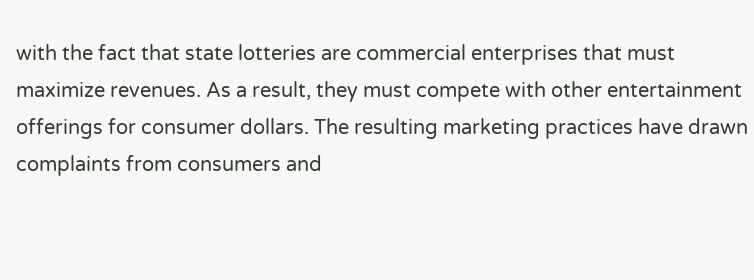with the fact that state lotteries are commercial enterprises that must maximize revenues. As a result, they must compete with other entertainment offerings for consumer dollars. The resulting marketing practices have drawn complaints from consumers and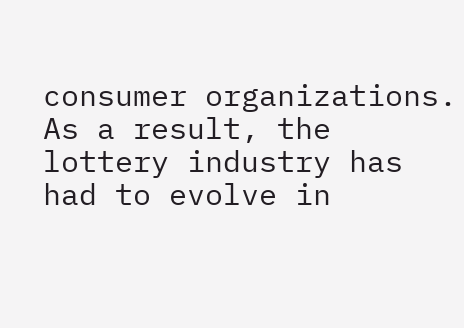consumer organizations. As a result, the lottery industry has had to evolve in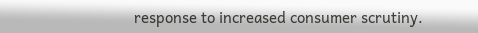response to increased consumer scrutiny.